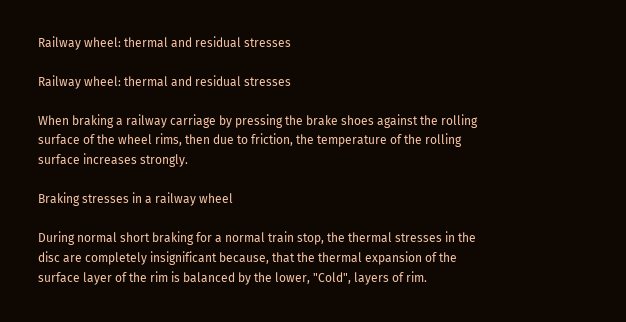Railway wheel: thermal and residual stresses

Railway wheel: thermal and residual stresses

When braking a railway carriage by pressing the brake shoes against the rolling surface of the wheel rims, then due to friction, the temperature of the rolling surface increases strongly.

Braking stresses in a railway wheel

During normal short braking for a normal train stop, the thermal stresses in the disc are completely insignificant because, that the thermal expansion of the surface layer of the rim is balanced by the lower, "Cold", layers of rim.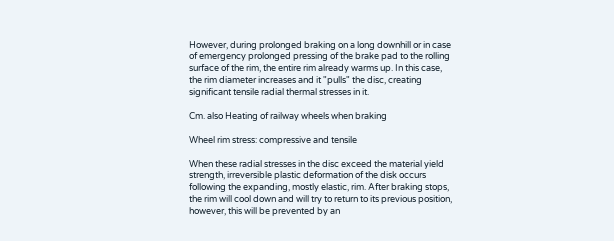However, during prolonged braking on a long downhill or in case of emergency prolonged pressing of the brake pad to the rolling surface of the rim, the entire rim already warms up. In this case, the rim diameter increases and it "pulls" the disc, creating significant tensile radial thermal stresses in it.

Cm. also Heating of railway wheels when braking

Wheel rim stress: compressive and tensile

When these radial stresses in the disc exceed the material yield strength, irreversible plastic deformation of the disk occurs following the expanding, mostly elastic, rim. After braking stops, the rim will cool down and will try to return to its previous position, however, this will be prevented by an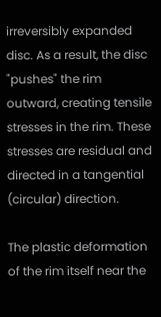irreversibly expanded disc. As a result, the disc "pushes" the rim outward, creating tensile stresses in the rim. These stresses are residual and directed in a tangential (circular) direction.

The plastic deformation of the rim itself near the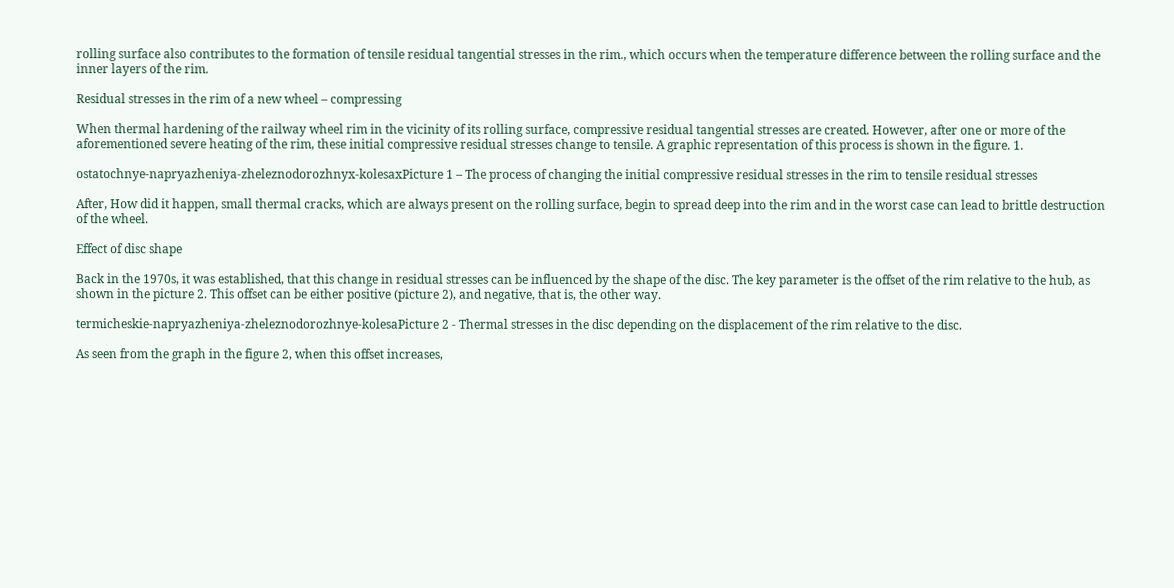rolling surface also contributes to the formation of tensile residual tangential stresses in the rim., which occurs when the temperature difference between the rolling surface and the inner layers of the rim.

Residual stresses in the rim of a new wheel – compressing

When thermal hardening of the railway wheel rim in the vicinity of its rolling surface, compressive residual tangential stresses are created. However, after one or more of the aforementioned severe heating of the rim, these initial compressive residual stresses change to tensile. A graphic representation of this process is shown in the figure. 1.

ostatochnye-napryazheniya-zheleznodorozhnyx-kolesaxPicture 1 – The process of changing the initial compressive residual stresses in the rim to tensile residual stresses

After, How did it happen, small thermal cracks, which are always present on the rolling surface, begin to spread deep into the rim and in the worst case can lead to brittle destruction of the wheel.

Effect of disc shape

Back in the 1970s, it was established, that this change in residual stresses can be influenced by the shape of the disc. The key parameter is the offset of the rim relative to the hub, as shown in the picture 2. This offset can be either positive (picture 2), and negative, that is, the other way.

termicheskie-napryazheniya-zheleznodorozhnye-kolesaPicture 2 - Thermal stresses in the disc depending on the displacement of the rim relative to the disc.

As seen from the graph in the figure 2, when this offset increases,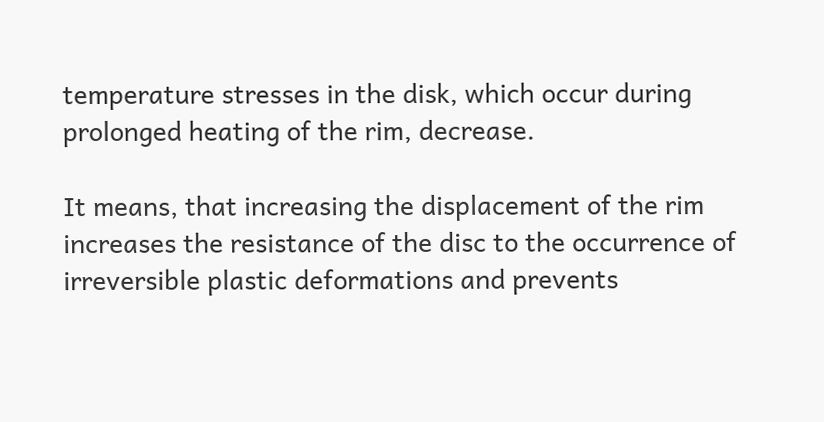temperature stresses in the disk, which occur during prolonged heating of the rim, decrease.

It means, that increasing the displacement of the rim increases the resistance of the disc to the occurrence of irreversible plastic deformations and prevents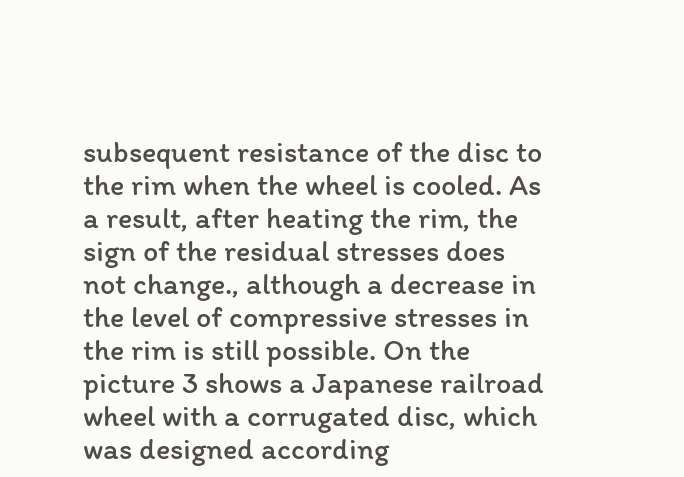subsequent resistance of the disc to the rim when the wheel is cooled. As a result, after heating the rim, the sign of the residual stresses does not change., although a decrease in the level of compressive stresses in the rim is still possible. On the picture 3 shows a Japanese railroad wheel with a corrugated disc, which was designed according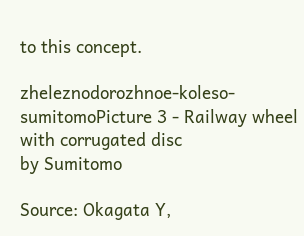to this concept.

zheleznodorozhnoe-koleso-sumitomoPicture 3 - Railway wheel with corrugated disc
by Sumitomo

Source: Okagata Y,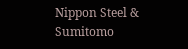Nippon Steel & Sumitomo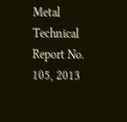Metal Technical Report No. 105, 2013